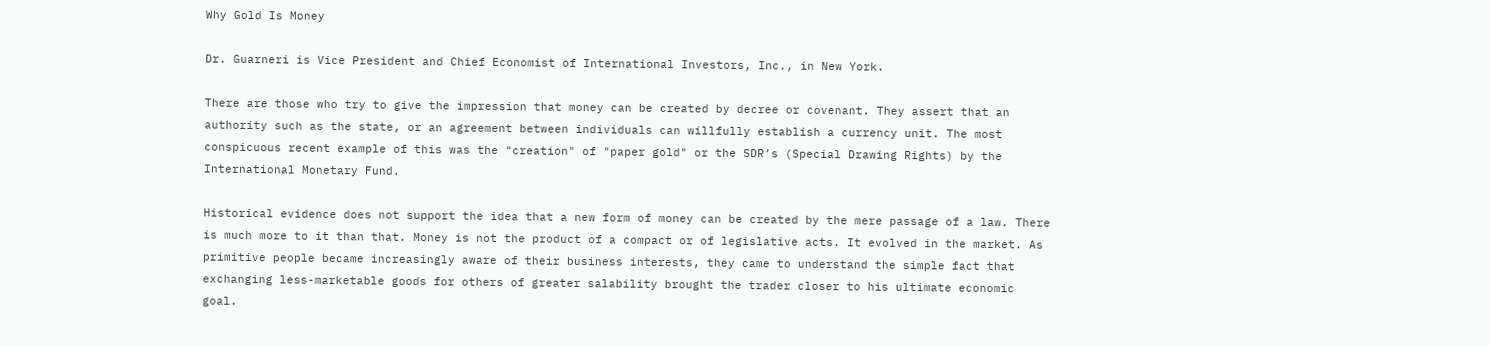Why Gold Is Money

Dr. Guarneri is Vice President and Chief Economist of International Investors, Inc., in New York.

There are those who try to give the impression that money can be created by decree or covenant. They assert that an authority such as the state, or an agreement between individuals can willfully establish a currency unit. The most conspicuous recent example of this was the "creation" of "paper gold" or the SDR’s (Special Drawing Rights) by the International Monetary Fund.

Historical evidence does not support the idea that a new form of money can be created by the mere passage of a law. There is much more to it than that. Money is not the product of a compact or of legislative acts. It evolved in the market. As primitive people became increasingly aware of their business interests, they came to understand the simple fact that exchanging less-marketable goods for others of greater salability brought the trader closer to his ultimate economic goal.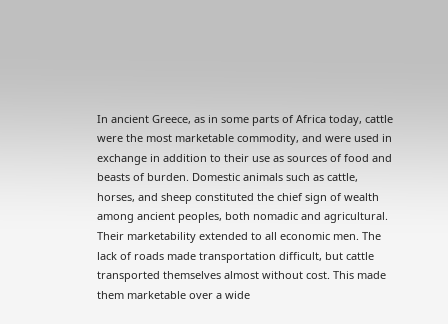In ancient Greece, as in some parts of Africa today, cattle were the most marketable commodity, and were used in exchange in addition to their use as sources of food and beasts of burden. Domestic animals such as cattle, horses, and sheep constituted the chief sign of wealth among ancient peoples, both nomadic and agricultural. Their marketability extended to all economic men. The lack of roads made transportation difficult, but cattle transported themselves almost without cost. This made them marketable over a wide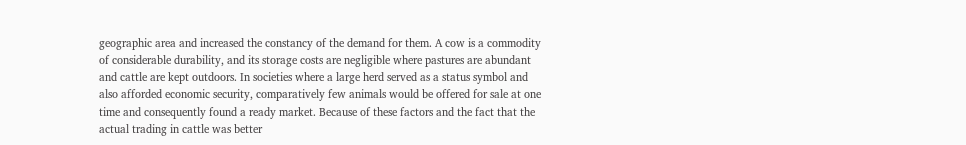geographic area and increased the constancy of the demand for them. A cow is a commodity of considerable durability, and its storage costs are negligible where pastures are abundant and cattle are kept outdoors. In societies where a large herd served as a status symbol and also afforded economic security, comparatively few animals would be offered for sale at one time and consequently found a ready market. Because of these factors and the fact that the actual trading in cattle was better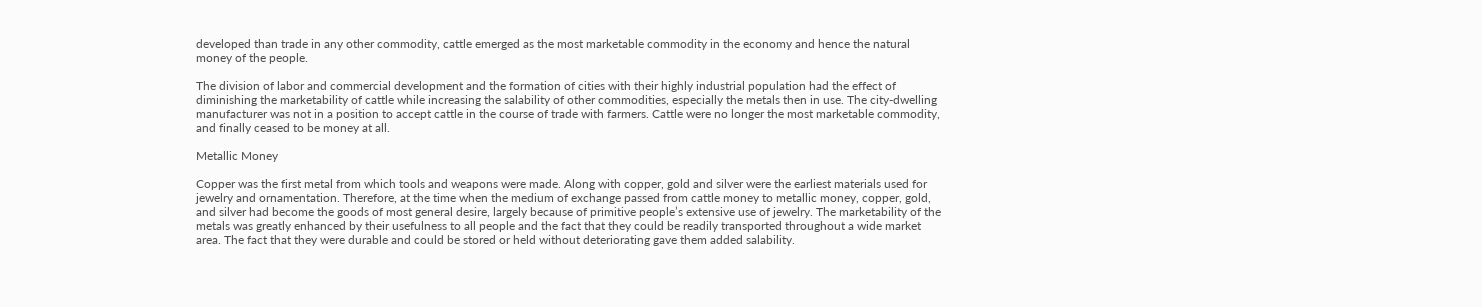developed than trade in any other commodity, cattle emerged as the most marketable commodity in the economy and hence the natural money of the people.

The division of labor and commercial development and the formation of cities with their highly industrial population had the effect of diminishing the marketability of cattle while increasing the salability of other commodities, especially the metals then in use. The city-dwelling manufacturer was not in a position to accept cattle in the course of trade with farmers. Cattle were no longer the most marketable commodity, and finally ceased to be money at all.

Metallic Money

Copper was the first metal from which tools and weapons were made. Along with copper, gold and silver were the earliest materials used for jewelry and ornamentation. Therefore, at the time when the medium of exchange passed from cattle money to metallic money, copper, gold, and silver had become the goods of most general desire, largely because of primitive people’s extensive use of jewelry. The marketability of the metals was greatly enhanced by their usefulness to all people and the fact that they could be readily transported throughout a wide market area. The fact that they were durable and could be stored or held without deteriorating gave them added salability.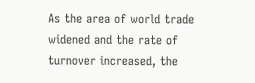As the area of world trade widened and the rate of turnover increased, the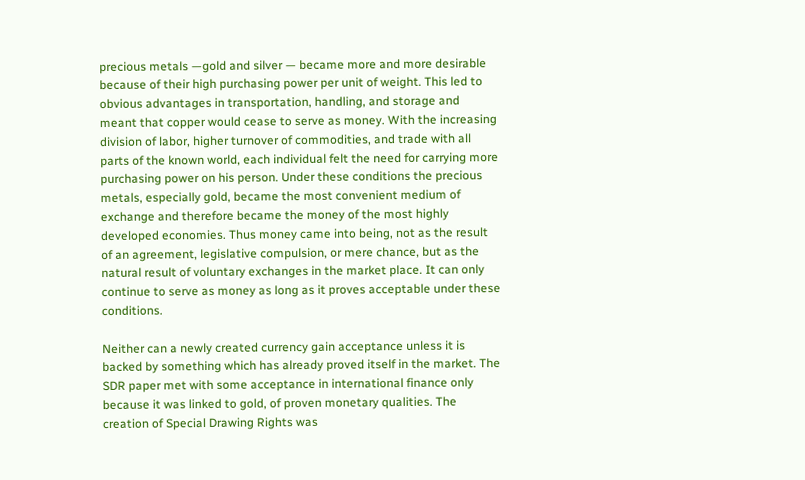precious metals —gold and silver — became more and more desirable because of their high purchasing power per unit of weight. This led to obvious advantages in transportation, handling, and storage and meant that copper would cease to serve as money. With the increasing division of labor, higher turnover of commodities, and trade with all parts of the known world, each individual felt the need for carrying more purchasing power on his person. Under these conditions the precious metals, especially gold, became the most convenient medium of exchange and therefore became the money of the most highly developed economies. Thus money came into being, not as the result of an agreement, legislative compulsion, or mere chance, but as the natural result of voluntary exchanges in the market place. It can only continue to serve as money as long as it proves acceptable under these conditions.

Neither can a newly created currency gain acceptance unless it is backed by something which has already proved itself in the market. The SDR paper met with some acceptance in international finance only because it was linked to gold, of proven monetary qualities. The creation of Special Drawing Rights was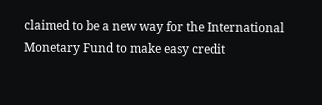claimed to be a new way for the International Monetary Fund to make easy credit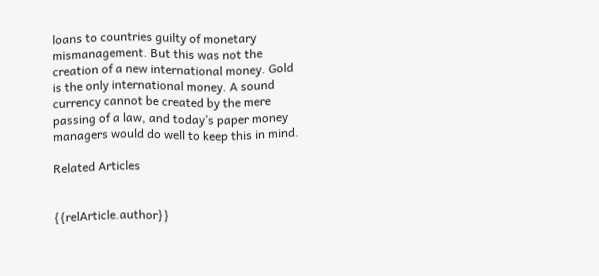loans to countries guilty of monetary mismanagement. But this was not the creation of a new international money. Gold is the only international money. A sound currency cannot be created by the mere passing of a law, and today’s paper money managers would do well to keep this in mind.

Related Articles


{{relArticle.author}}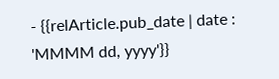- {{relArticle.pub_date | date : 'MMMM dd, yyyy'}}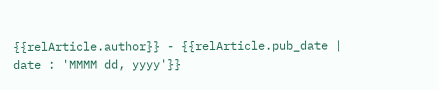{{relArticle.author}} - {{relArticle.pub_date | date : 'MMMM dd, yyyy'}}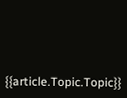{{article.Topic.Topic}}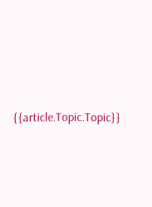{{article.Topic.Topic}}